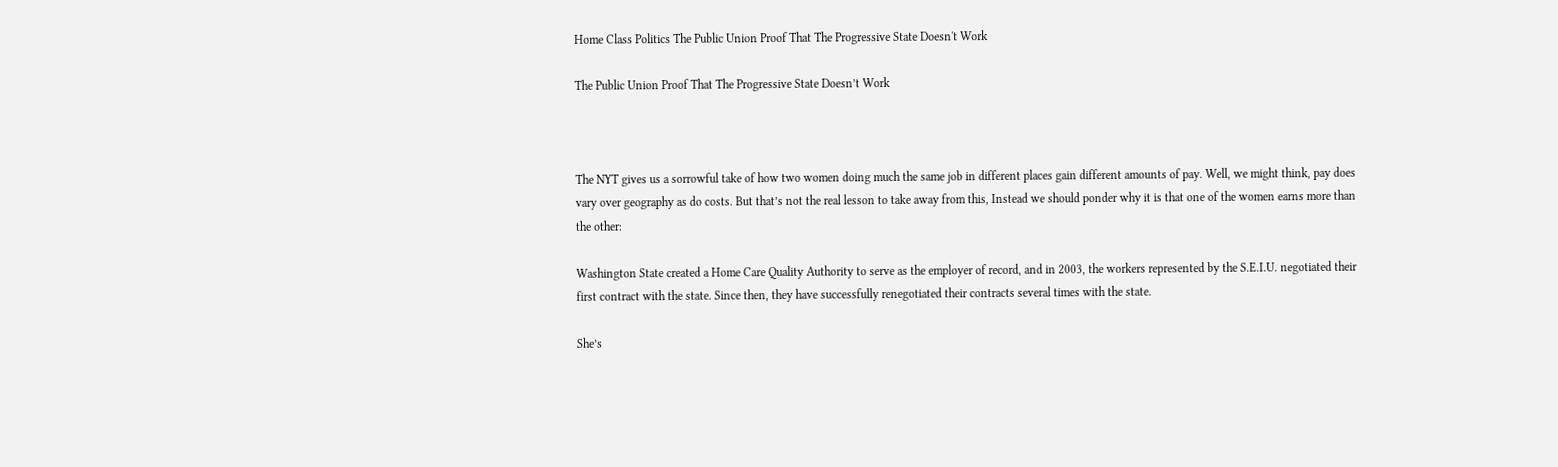Home Class Politics The Public Union Proof That The Progressive State Doesn't Work

The Public Union Proof That The Progressive State Doesn’t Work



The NYT gives us a sorrowful take of how two women doing much the same job in different places gain different amounts of pay. Well, we might think, pay does vary over geography as do costs. But that’s not the real lesson to take away from this, Instead we should ponder why it is that one of the women earns more than the other:

Washington State created a Home Care Quality Authority to serve as the employer of record, and in 2003, the workers represented by the S.E.I.U. negotiated their first contract with the state. Since then, they have successfully renegotiated their contracts several times with the state.

She’s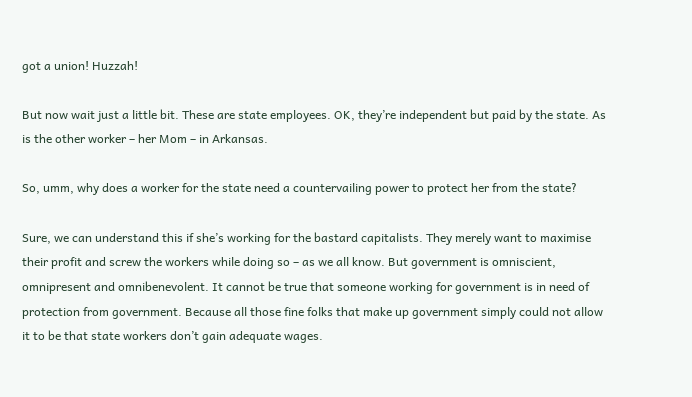got a union! Huzzah!

But now wait just a little bit. These are state employees. OK, they’re independent but paid by the state. As is the other worker – her Mom – in Arkansas.

So, umm, why does a worker for the state need a countervailing power to protect her from the state?

Sure, we can understand this if she’s working for the bastard capitalists. They merely want to maximise their profit and screw the workers while doing so – as we all know. But government is omniscient, omnipresent and omnibenevolent. It cannot be true that someone working for government is in need of protection from government. Because all those fine folks that make up government simply could not allow it to be that state workers don’t gain adequate wages.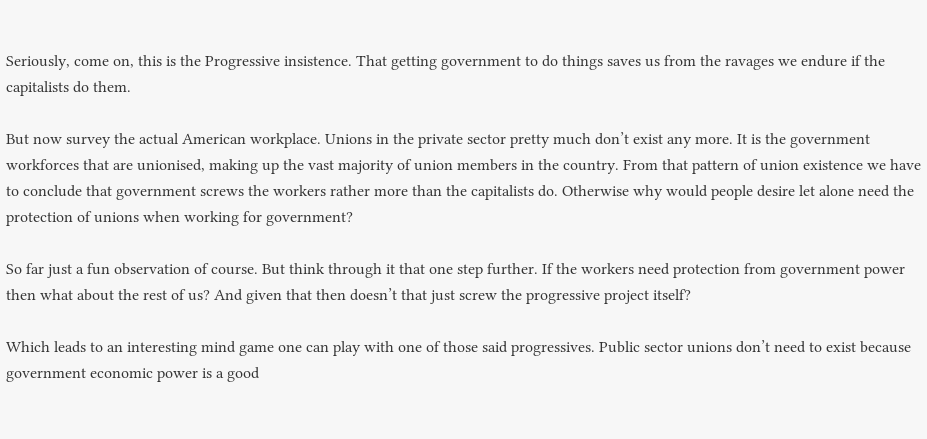Seriously, come on, this is the Progressive insistence. That getting government to do things saves us from the ravages we endure if the capitalists do them.

But now survey the actual American workplace. Unions in the private sector pretty much don’t exist any more. It is the government workforces that are unionised, making up the vast majority of union members in the country. From that pattern of union existence we have to conclude that government screws the workers rather more than the capitalists do. Otherwise why would people desire let alone need the protection of unions when working for government?

So far just a fun observation of course. But think through it that one step further. If the workers need protection from government power then what about the rest of us? And given that then doesn’t that just screw the progressive project itself?

Which leads to an interesting mind game one can play with one of those said progressives. Public sector unions don’t need to exist because government economic power is a good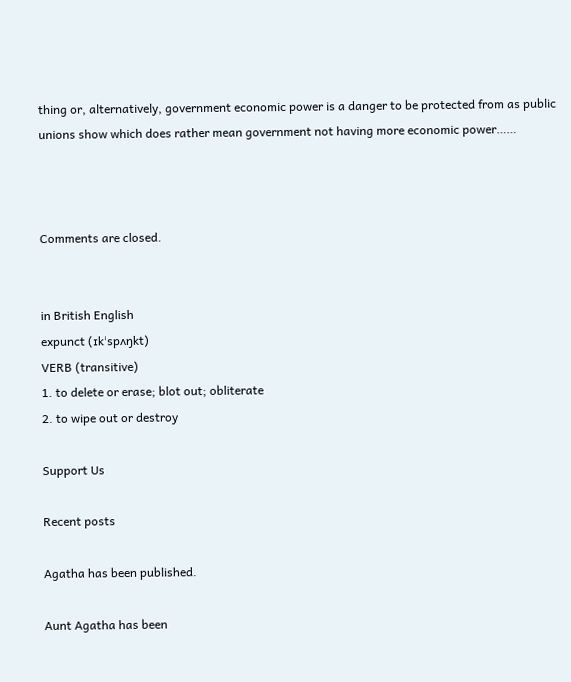thing or, alternatively, government economic power is a danger to be protected from as public unions show which does rather mean government not having more economic power……



Comments are closed.


in British English
expunct (ɪkˈspʌŋkt)
VERB (transitive)
1. to delete or erase; blot out; obliterate
2. to wipe out or destroy

Support Us

Recent posts

Agatha has been published.

Aunt Agatha has been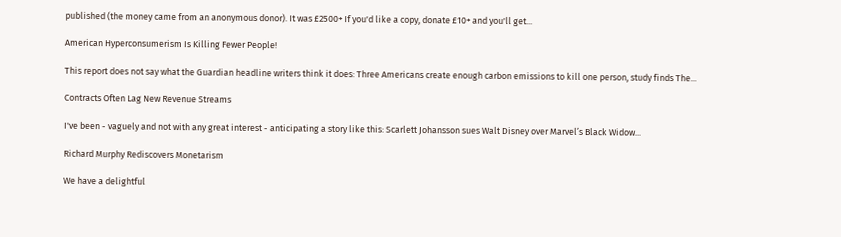published (the money came from an anonymous donor). It was £2500+ If you'd like a copy, donate £10+ and you'll get...

American Hyperconsumerism Is Killing Fewer People!

This report does not say what the Guardian headline writers think it does: Three Americans create enough carbon emissions to kill one person, study finds The...

Contracts Often Lag New Revenue Streams

I've been - vaguely and not with any great interest - anticipating a story like this: Scarlett Johansson sues Walt Disney over Marvel’s Black Widow...

Richard Murphy Rediscovers Monetarism

We have a delightful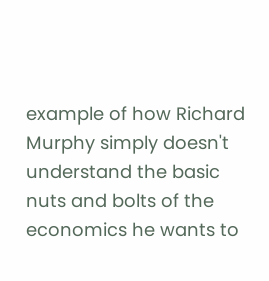example of how Richard Murphy simply doesn't understand the basic nuts and bolts of the economics he wants to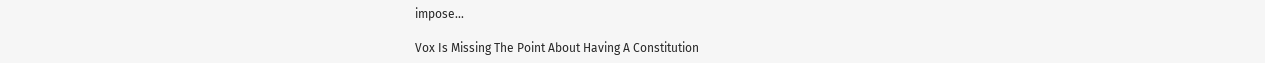impose...

Vox Is Missing The Point About Having A Constitution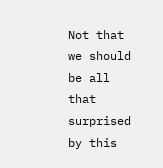Not that we should be all that surprised by this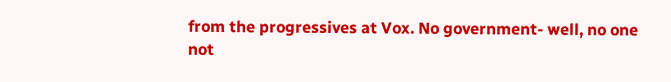from the progressives at Vox. No government- well, no one not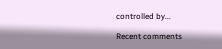controlled by...

Recent comments